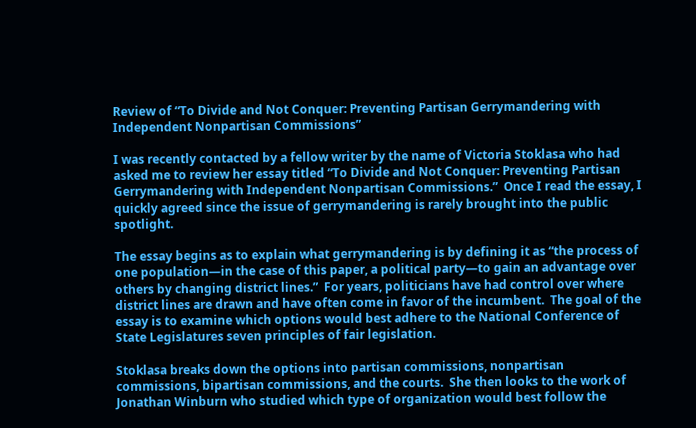Review of “To Divide and Not Conquer: Preventing Partisan Gerrymandering with Independent Nonpartisan Commissions”

I was recently contacted by a fellow writer by the name of Victoria Stoklasa who had asked me to review her essay titled “To Divide and Not Conquer: Preventing Partisan Gerrymandering with Independent Nonpartisan Commissions.”  Once I read the essay, I quickly agreed since the issue of gerrymandering is rarely brought into the public spotlight.

The essay begins as to explain what gerrymandering is by defining it as “the process of one population—in the case of this paper, a political party—to gain an advantage over others by changing district lines.”  For years, politicians have had control over where district lines are drawn and have often come in favor of the incumbent.  The goal of the essay is to examine which options would best adhere to the National Conference of State Legislatures seven principles of fair legislation.

Stoklasa breaks down the options into partisan commissions, nonpartisan commissions, bipartisan commissions, and the courts.  She then looks to the work of Jonathan Winburn who studied which type of organization would best follow the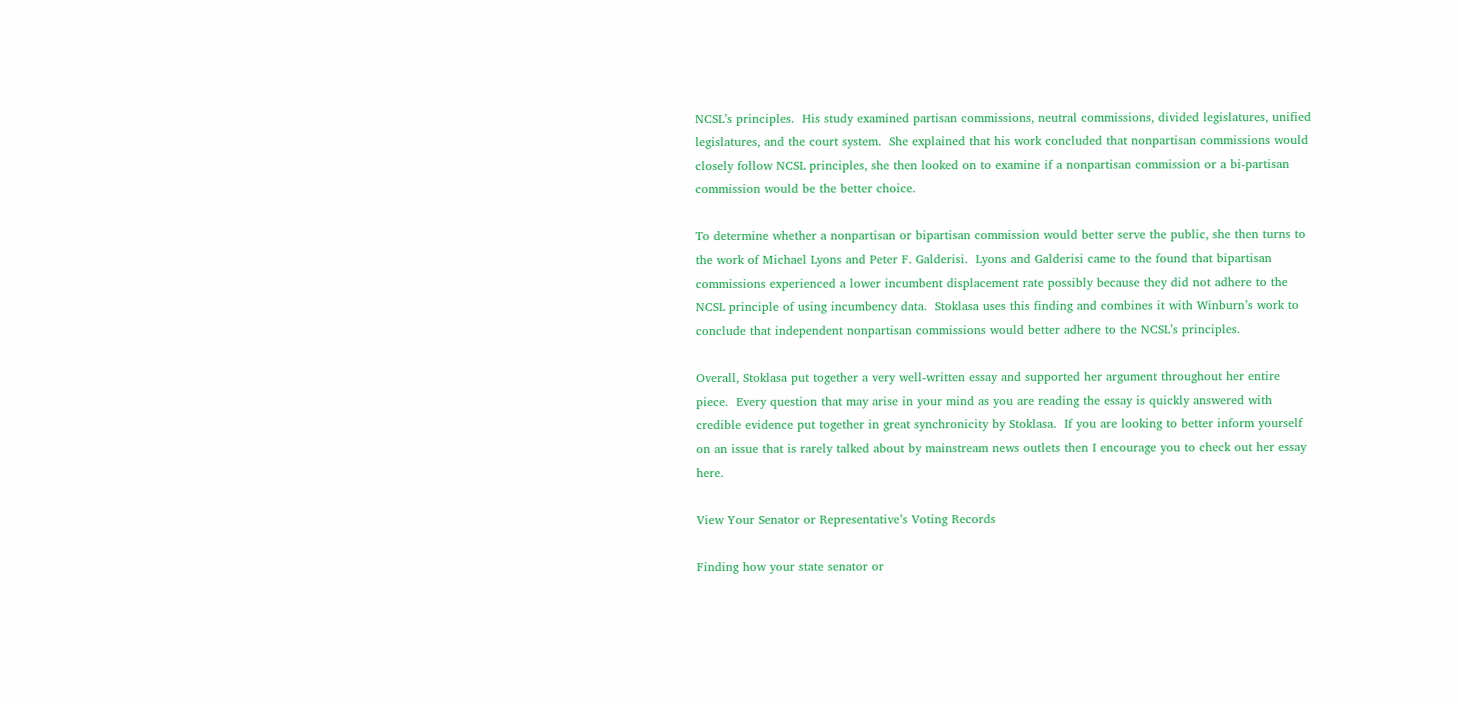NCSL’s principles.  His study examined partisan commissions, neutral commissions, divided legislatures, unified legislatures, and the court system.  She explained that his work concluded that nonpartisan commissions would closely follow NCSL principles, she then looked on to examine if a nonpartisan commission or a bi-partisan commission would be the better choice.

To determine whether a nonpartisan or bipartisan commission would better serve the public, she then turns to the work of Michael Lyons and Peter F. Galderisi.  Lyons and Galderisi came to the found that bipartisan commissions experienced a lower incumbent displacement rate possibly because they did not adhere to the NCSL principle of using incumbency data.  Stoklasa uses this finding and combines it with Winburn’s work to conclude that independent nonpartisan commissions would better adhere to the NCSL’s principles.

Overall, Stoklasa put together a very well-written essay and supported her argument throughout her entire piece.  Every question that may arise in your mind as you are reading the essay is quickly answered with credible evidence put together in great synchronicity by Stoklasa.  If you are looking to better inform yourself on an issue that is rarely talked about by mainstream news outlets then I encourage you to check out her essay here.

View Your Senator or Representative’s Voting Records

Finding how your state senator or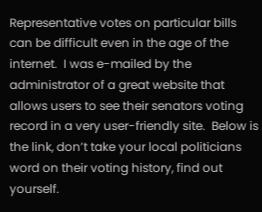Representative votes on particular bills can be difficult even in the age of the internet.  I was e-mailed by the administrator of a great website that allows users to see their senators voting record in a very user-friendly site.  Below is the link, don’t take your local politicians word on their voting history, find out yourself.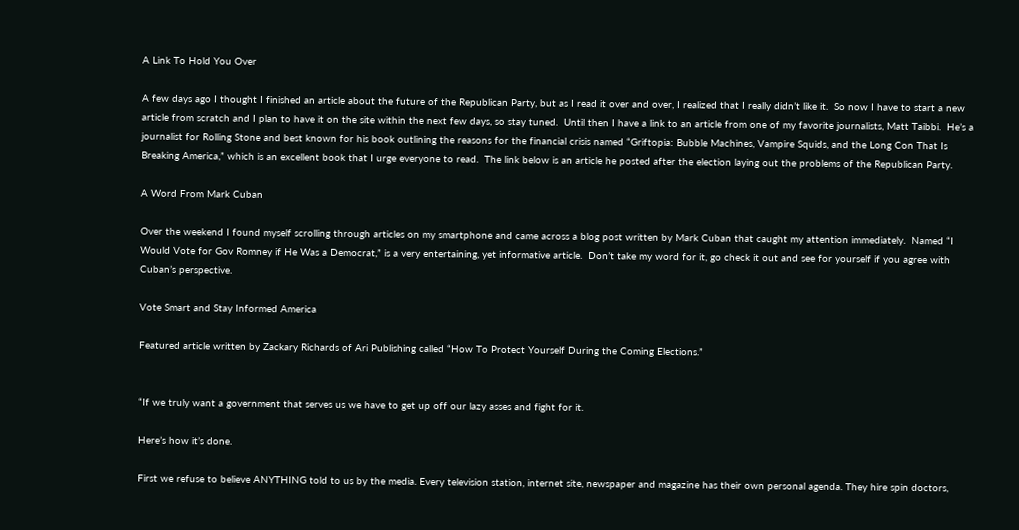A Link To Hold You Over

A few days ago I thought I finished an article about the future of the Republican Party, but as I read it over and over, I realized that I really didn’t like it.  So now I have to start a new article from scratch and I plan to have it on the site within the next few days, so stay tuned.  Until then I have a link to an article from one of my favorite journalists, Matt Taibbi.  He’s a journalist for Rolling Stone and best known for his book outlining the reasons for the financial crisis named “Griftopia: Bubble Machines, Vampire Squids, and the Long Con That Is Breaking America,” which is an excellent book that I urge everyone to read.  The link below is an article he posted after the election laying out the problems of the Republican Party.

A Word From Mark Cuban

Over the weekend I found myself scrolling through articles on my smartphone and came across a blog post written by Mark Cuban that caught my attention immediately.  Named “I Would Vote for Gov Romney if He Was a Democrat,” is a very entertaining, yet informative article.  Don’t take my word for it, go check it out and see for yourself if you agree with Cuban’s perspective.

Vote Smart and Stay Informed America

Featured article written by Zackary Richards of Ari Publishing called “How To Protect Yourself During the Coming Elections.”


“If we truly want a government that serves us we have to get up off our lazy asses and fight for it.

Here’s how it’s done.

First we refuse to believe ANYTHING told to us by the media. Every television station, internet site, newspaper and magazine has their own personal agenda. They hire spin doctors,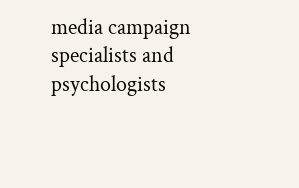media campaign specialists and psychologists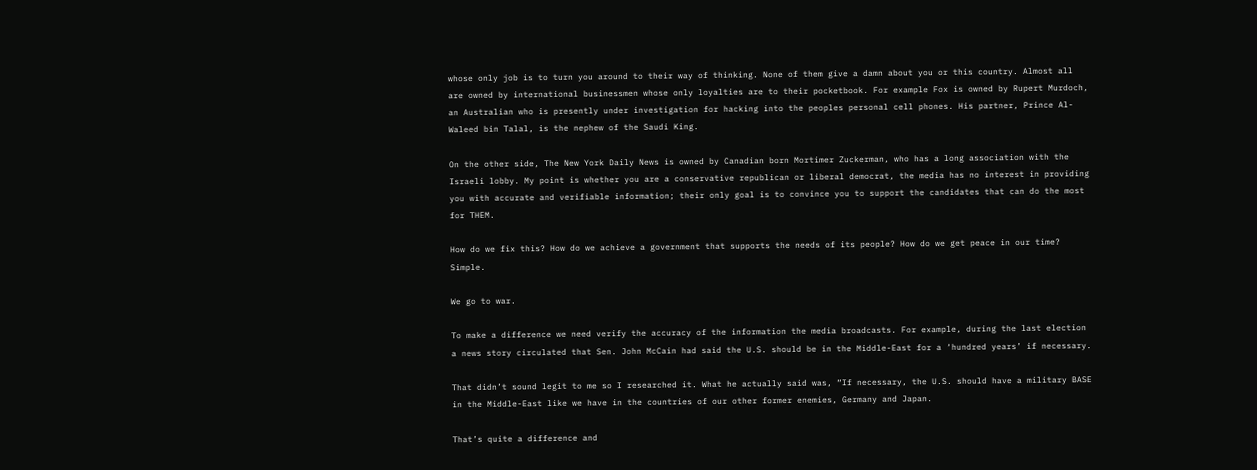whose only job is to turn you around to their way of thinking. None of them give a damn about you or this country. Almost all are owned by international businessmen whose only loyalties are to their pocketbook. For example Fox is owned by Rupert Murdoch, an Australian who is presently under investigation for hacking into the peoples personal cell phones. His partner, Prince Al-Waleed bin Talal, is the nephew of the Saudi King.

On the other side, The New York Daily News is owned by Canadian born Mortimer Zuckerman, who has a long association with the Israeli lobby. My point is whether you are a conservative republican or liberal democrat, the media has no interest in providing you with accurate and verifiable information; their only goal is to convince you to support the candidates that can do the most for THEM.

How do we fix this? How do we achieve a government that supports the needs of its people? How do we get peace in our time? Simple.

We go to war.

To make a difference we need verify the accuracy of the information the media broadcasts. For example, during the last election a news story circulated that Sen. John McCain had said the U.S. should be in the Middle-East for a ‘hundred years’ if necessary.

That didn’t sound legit to me so I researched it. What he actually said was, “If necessary, the U.S. should have a military BASE in the Middle-East like we have in the countries of our other former enemies, Germany and Japan.

That’s quite a difference and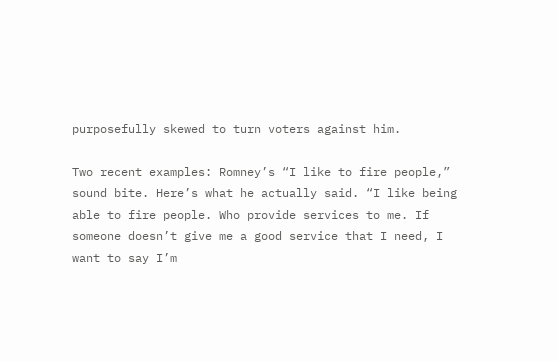purposefully skewed to turn voters against him.

Two recent examples: Romney’s “I like to fire people,” sound bite. Here’s what he actually said. “I like being able to fire people. Who provide services to me. If someone doesn’t give me a good service that I need, I want to say I’m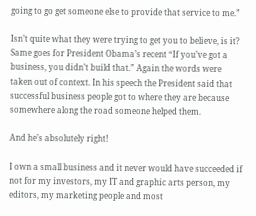going to go get someone else to provide that service to me.”

Isn’t quite what they were trying to get you to believe, is it? Same goes for President Obama’s recent “If you’ve got a business, you didn’t build that.” Again the words were taken out of context. In his speech the President said that successful business people got to where they are because somewhere along the road someone helped them.

And he’s absolutely right!

I own a small business and it never would have succeeded if not for my investors, my IT and graphic arts person, my editors, my marketing people and most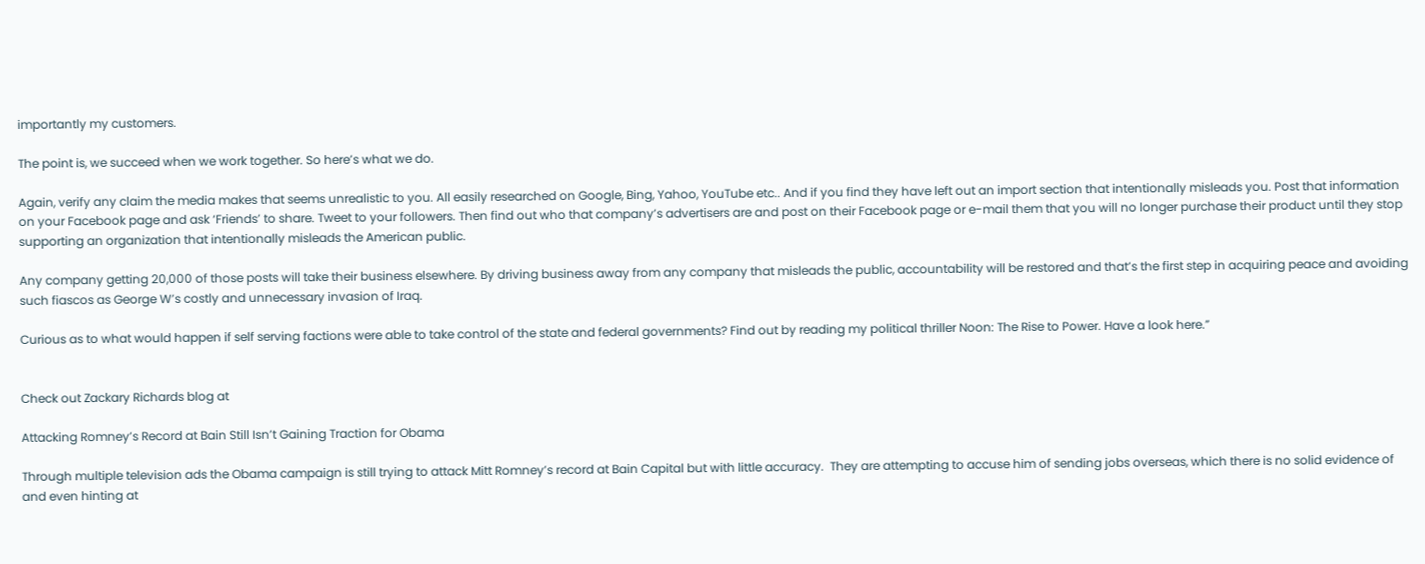importantly my customers.

The point is, we succeed when we work together. So here’s what we do.

Again, verify any claim the media makes that seems unrealistic to you. All easily researched on Google, Bing, Yahoo, YouTube etc.. And if you find they have left out an import section that intentionally misleads you. Post that information on your Facebook page and ask ‘Friends’ to share. Tweet to your followers. Then find out who that company’s advertisers are and post on their Facebook page or e-mail them that you will no longer purchase their product until they stop supporting an organization that intentionally misleads the American public.

Any company getting 20,000 of those posts will take their business elsewhere. By driving business away from any company that misleads the public, accountability will be restored and that’s the first step in acquiring peace and avoiding such fiascos as George W’s costly and unnecessary invasion of Iraq.

Curious as to what would happen if self serving factions were able to take control of the state and federal governments? Find out by reading my political thriller Noon: The Rise to Power. Have a look here.”


Check out Zackary Richards blog at

Attacking Romney’s Record at Bain Still Isn’t Gaining Traction for Obama

Through multiple television ads the Obama campaign is still trying to attack Mitt Romney’s record at Bain Capital but with little accuracy.  They are attempting to accuse him of sending jobs overseas, which there is no solid evidence of and even hinting at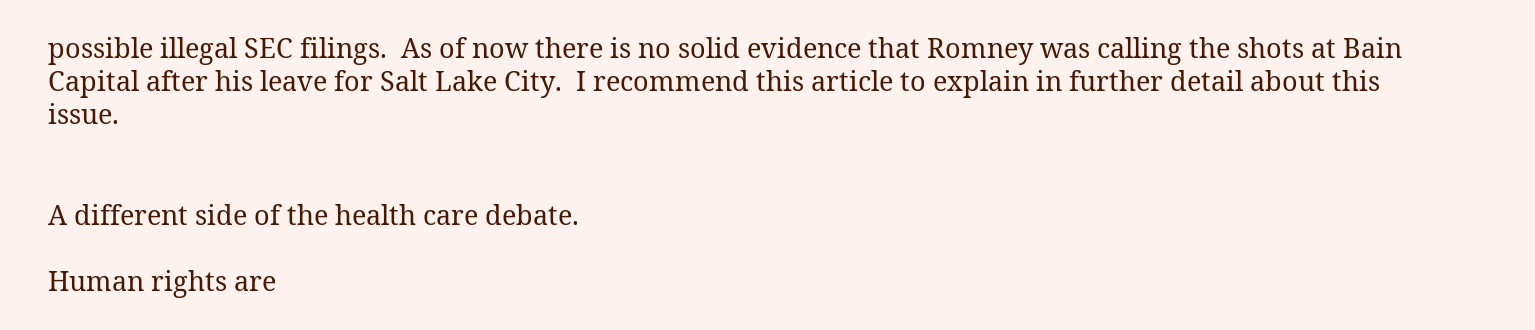possible illegal SEC filings.  As of now there is no solid evidence that Romney was calling the shots at Bain Capital after his leave for Salt Lake City.  I recommend this article to explain in further detail about this issue.


A different side of the health care debate.

Human rights are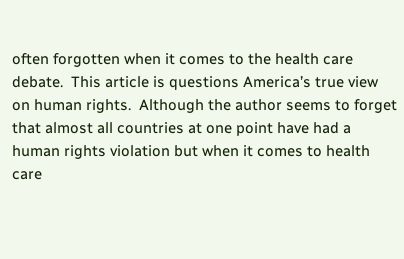often forgotten when it comes to the health care debate.  This article is questions America’s true view on human rights.  Although the author seems to forget that almost all countries at one point have had a human rights violation but when it comes to health care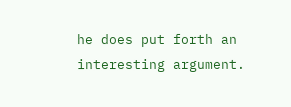he does put forth an interesting argument.